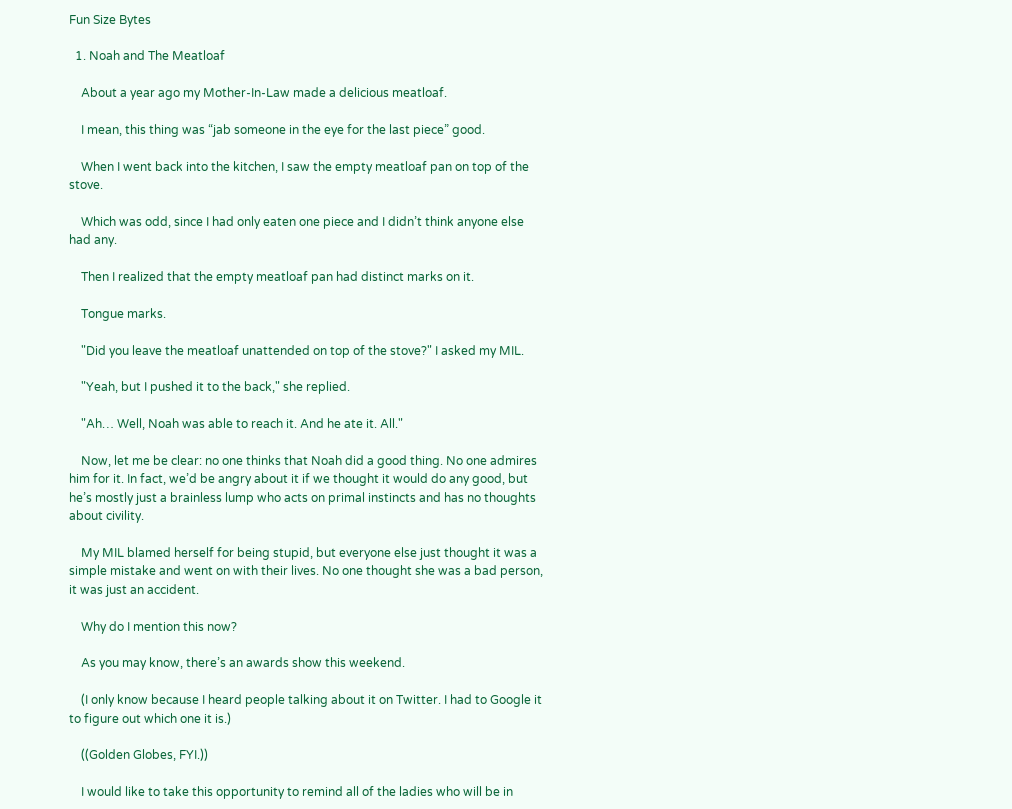Fun Size Bytes

  1. Noah and The Meatloaf

    About a year ago my Mother-In-Law made a delicious meatloaf.

    I mean, this thing was “jab someone in the eye for the last piece” good.

    When I went back into the kitchen, I saw the empty meatloaf pan on top of the stove.

    Which was odd, since I had only eaten one piece and I didn’t think anyone else had any.

    Then I realized that the empty meatloaf pan had distinct marks on it.

    Tongue marks.

    "Did you leave the meatloaf unattended on top of the stove?" I asked my MIL.

    "Yeah, but I pushed it to the back," she replied.

    "Ah… Well, Noah was able to reach it. And he ate it. All."

    Now, let me be clear: no one thinks that Noah did a good thing. No one admires him for it. In fact, we’d be angry about it if we thought it would do any good, but he’s mostly just a brainless lump who acts on primal instincts and has no thoughts about civility.

    My MIL blamed herself for being stupid, but everyone else just thought it was a simple mistake and went on with their lives. No one thought she was a bad person, it was just an accident.

    Why do I mention this now?

    As you may know, there’s an awards show this weekend.

    (I only know because I heard people talking about it on Twitter. I had to Google it to figure out which one it is.)

    ((Golden Globes, FYI.))

    I would like to take this opportunity to remind all of the ladies who will be in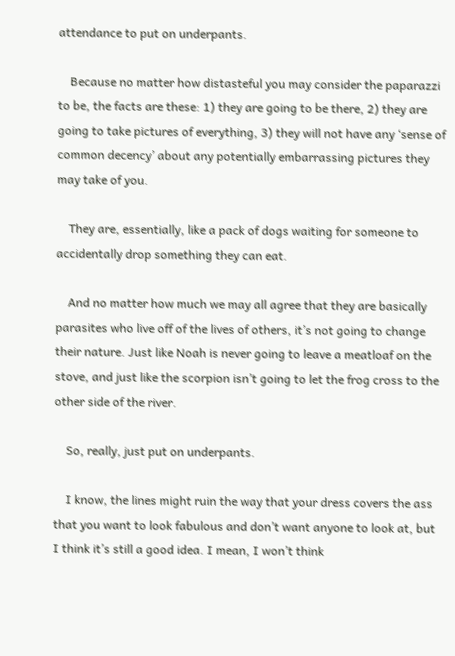attendance to put on underpants.

    Because no matter how distasteful you may consider the paparazzi to be, the facts are these: 1) they are going to be there, 2) they are going to take pictures of everything, 3) they will not have any ‘sense of common decency’ about any potentially embarrassing pictures they may take of you.

    They are, essentially, like a pack of dogs waiting for someone to accidentally drop something they can eat.

    And no matter how much we may all agree that they are basically parasites who live off of the lives of others, it’s not going to change their nature. Just like Noah is never going to leave a meatloaf on the stove, and just like the scorpion isn’t going to let the frog cross to the other side of the river.

    So, really, just put on underpants.

    I know, the lines might ruin the way that your dress covers the ass that you want to look fabulous and don’t want anyone to look at, but I think it’s still a good idea. I mean, I won’t think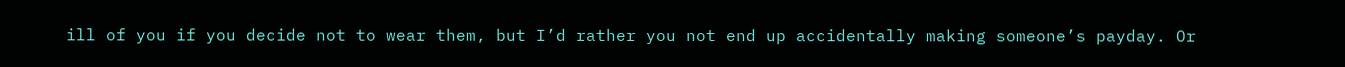ill of you if you decide not to wear them, but I’d rather you not end up accidentally making someone’s payday. Or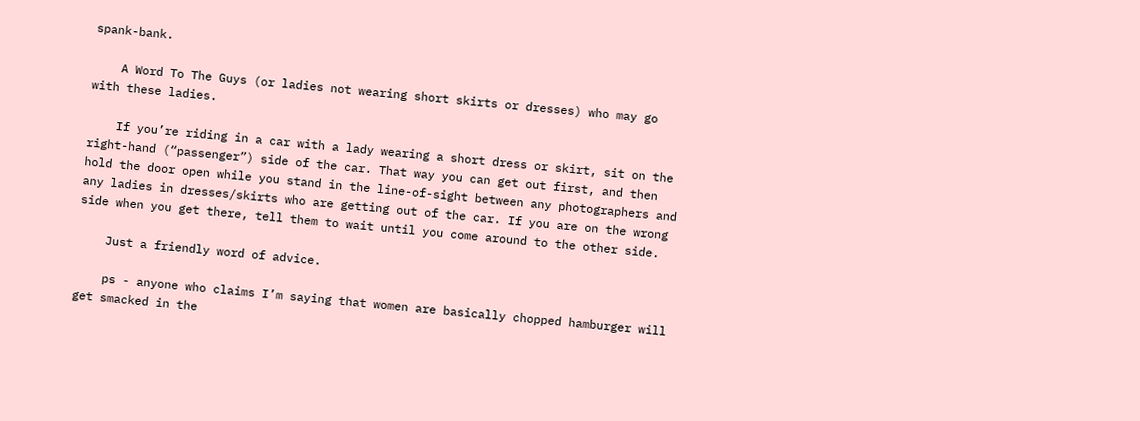spank-bank.

    A Word To The Guys (or ladies not wearing short skirts or dresses) who may go with these ladies.

    If you’re riding in a car with a lady wearing a short dress or skirt, sit on the right-hand (“passenger”) side of the car. That way you can get out first, and then hold the door open while you stand in the line-of-sight between any photographers and any ladies in dresses/skirts who are getting out of the car. If you are on the wrong side when you get there, tell them to wait until you come around to the other side.

    Just a friendly word of advice.

    ps - anyone who claims I’m saying that women are basically chopped hamburger will get smacked in the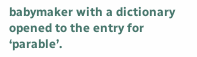babymaker with a dictionary opened to the entry for ‘parable’.